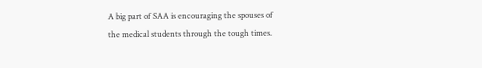A big part of SAA is encouraging the spouses of
the medical students through the tough times.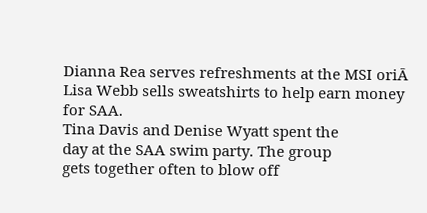Dianna Rea serves refreshments at the MSI oriĀ
Lisa Webb sells sweatshirts to help earn money
for SAA.
Tina Davis and Denise Wyatt spent the
day at the SAA swim party. The group
gets together often to blow off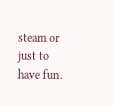steam or
just to have fun.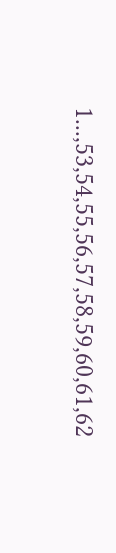1...,53,54,55,56,57,58,59,60,61,62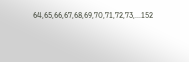64,65,66,67,68,69,70,71,72,73,...152